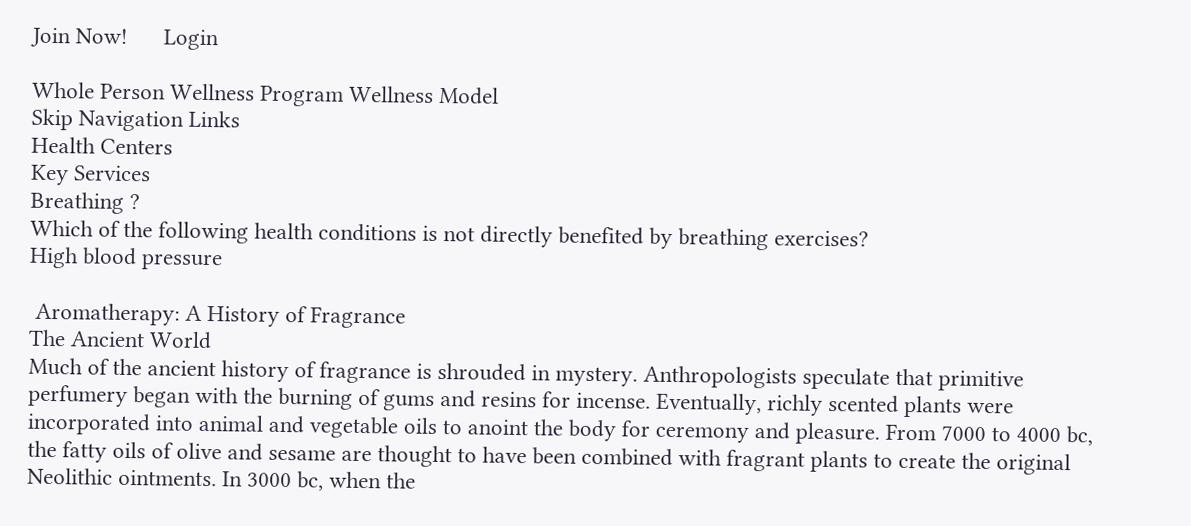Join Now!      Login

Whole Person Wellness Program Wellness Model
Skip Navigation Links
Health Centers
Key Services
Breathing ?
Which of the following health conditions is not directly benefited by breathing exercises?
High blood pressure

 Aromatherapy: A History of Fragrance
The Ancient World
Much of the ancient history of fragrance is shrouded in mystery. Anthropologists speculate that primitive perfumery began with the burning of gums and resins for incense. Eventually, richly scented plants were incorporated into animal and vegetable oils to anoint the body for ceremony and pleasure. From 7000 to 4000 bc, the fatty oils of olive and sesame are thought to have been combined with fragrant plants to create the original Neolithic ointments. In 3000 bc, when the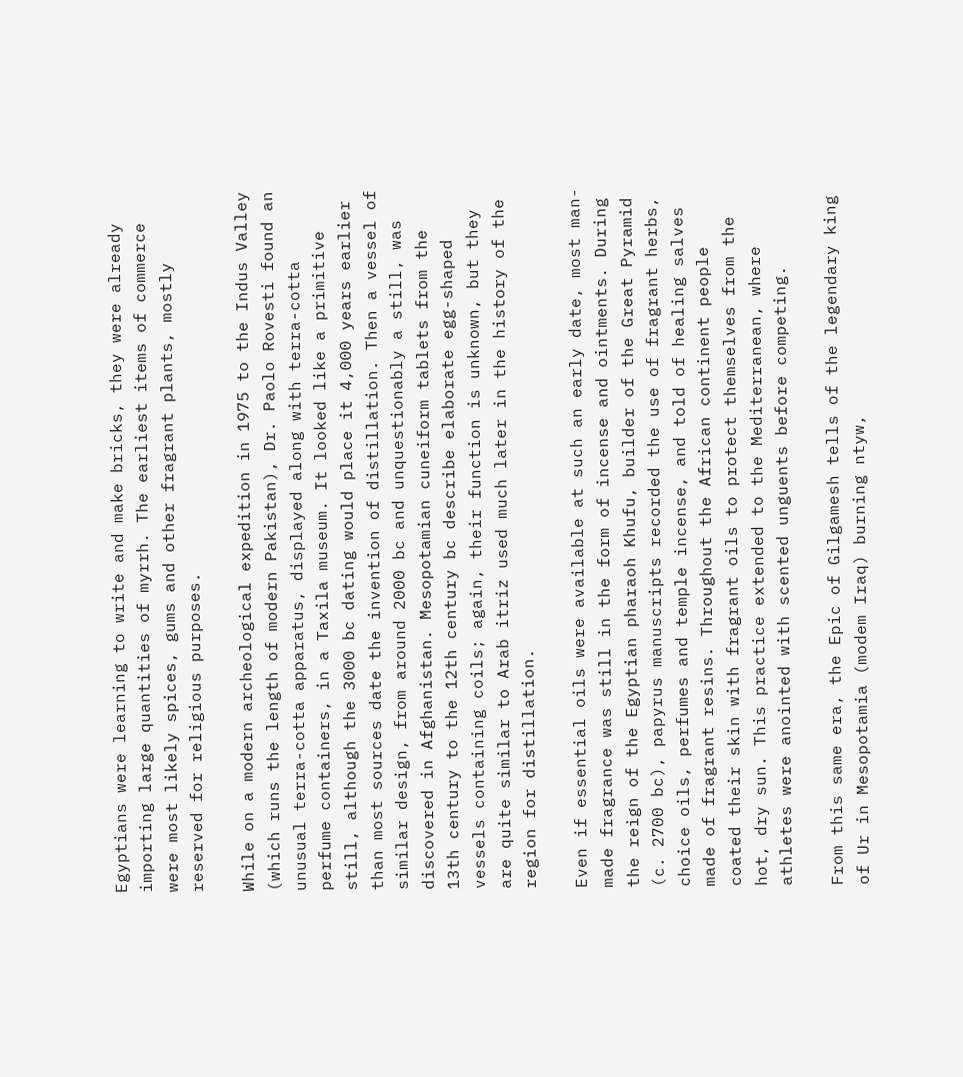Egyptians were learning to write and make bricks, they were already importing large quantities of myrrh. The earliest items of commerce were most likely spices, gums and other fragrant plants, mostly reserved for religious purposes.

While on a modern archeological expedition in 1975 to the Indus Valley (which runs the length of modern Pakistan), Dr. Paolo Rovesti found an unusual terra-cotta apparatus, displayed along with terra-cotta perfume containers, in a Taxila museum. It looked like a primitive still, although the 3000 bc dating would place it 4,000 years earlier than most sources date the invention of distillation. Then a vessel of similar design, from around 2000 bc and unquestionably a still, was discovered in Afghanistan. Mesopotamian cuneiform tablets from the 13th century to the 12th century bc describe elaborate egg-shaped vessels containing coils; again, their function is unknown, but they are quite similar to Arab itriz used much later in the history of the region for distillation.

Even if essential oils were available at such an early date, most man-made fragrance was still in the form of incense and ointments. During the reign of the Egyptian pharaoh Khufu, builder of the Great Pyramid (c. 2700 bc), papyrus manuscripts recorded the use of fragrant herbs, choice oils, perfumes and temple incense, and told of healing salves made of fragrant resins. Throughout the African continent people coated their skin with fragrant oils to protect themselves from the hot, dry sun. This practice extended to the Mediterranean, where athletes were anointed with scented unguents before competing.

From this same era, the Epic of Gilgamesh tells of the legendary king of Ur in Mesopotamia (modem Iraq) burning ntyw,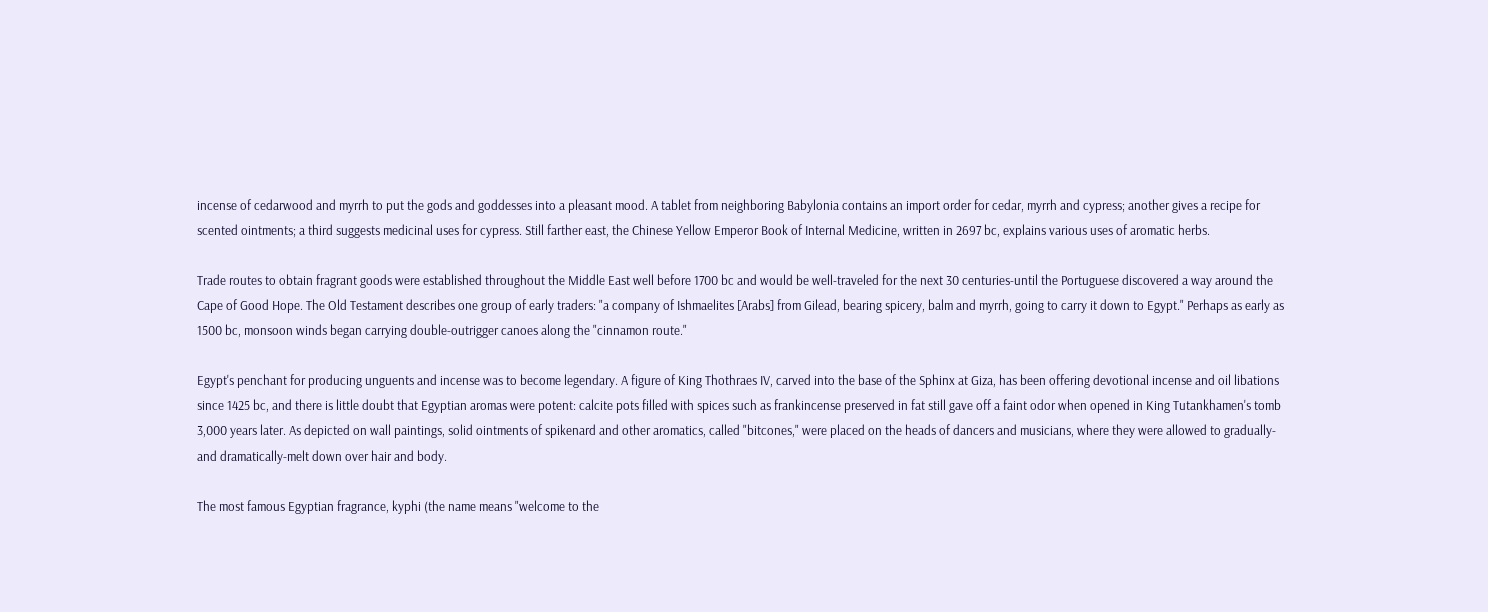incense of cedarwood and myrrh to put the gods and goddesses into a pleasant mood. A tablet from neighboring Babylonia contains an import order for cedar, myrrh and cypress; another gives a recipe for scented ointments; a third suggests medicinal uses for cypress. Still farther east, the Chinese Yellow Emperor Book of Internal Medicine, written in 2697 bc, explains various uses of aromatic herbs.

Trade routes to obtain fragrant goods were established throughout the Middle East well before 1700 bc and would be well-traveled for the next 30 centuries-until the Portuguese discovered a way around the Cape of Good Hope. The Old Testament describes one group of early traders: "a company of Ishmaelites [Arabs] from Gilead, bearing spicery, balm and myrrh, going to carry it down to Egypt." Perhaps as early as 1500 bc, monsoon winds began carrying double-outrigger canoes along the "cinnamon route."

Egypt's penchant for producing unguents and incense was to become legendary. A figure of King Thothraes IV, carved into the base of the Sphinx at Giza, has been offering devotional incense and oil libations since 1425 bc, and there is little doubt that Egyptian aromas were potent: calcite pots filled with spices such as frankincense preserved in fat still gave off a faint odor when opened in King Tutankhamen's tomb 3,000 years later. As depicted on wall paintings, solid ointments of spikenard and other aromatics, called "bitcones," were placed on the heads of dancers and musicians, where they were allowed to gradually-and dramatically-melt down over hair and body.

The most famous Egyptian fragrance, kyphi (the name means "welcome to the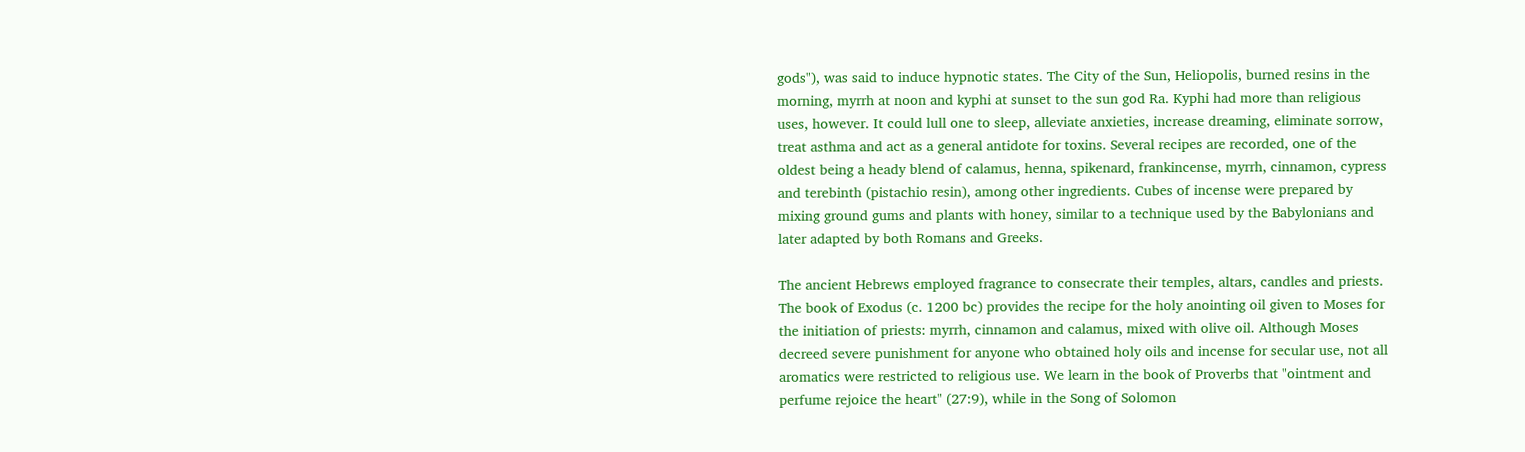gods"), was said to induce hypnotic states. The City of the Sun, Heliopolis, burned resins in the morning, myrrh at noon and kyphi at sunset to the sun god Ra. Kyphi had more than religious uses, however. It could lull one to sleep, alleviate anxieties, increase dreaming, eliminate sorrow, treat asthma and act as a general antidote for toxins. Several recipes are recorded, one of the oldest being a heady blend of calamus, henna, spikenard, frankincense, myrrh, cinnamon, cypress and terebinth (pistachio resin), among other ingredients. Cubes of incense were prepared by mixing ground gums and plants with honey, similar to a technique used by the Babylonians and later adapted by both Romans and Greeks.

The ancient Hebrews employed fragrance to consecrate their temples, altars, candles and priests. The book of Exodus (c. 1200 bc) provides the recipe for the holy anointing oil given to Moses for the initiation of priests: myrrh, cinnamon and calamus, mixed with olive oil. Although Moses decreed severe punishment for anyone who obtained holy oils and incense for secular use, not all aromatics were restricted to religious use. We learn in the book of Proverbs that "ointment and perfume rejoice the heart" (27:9), while in the Song of Solomon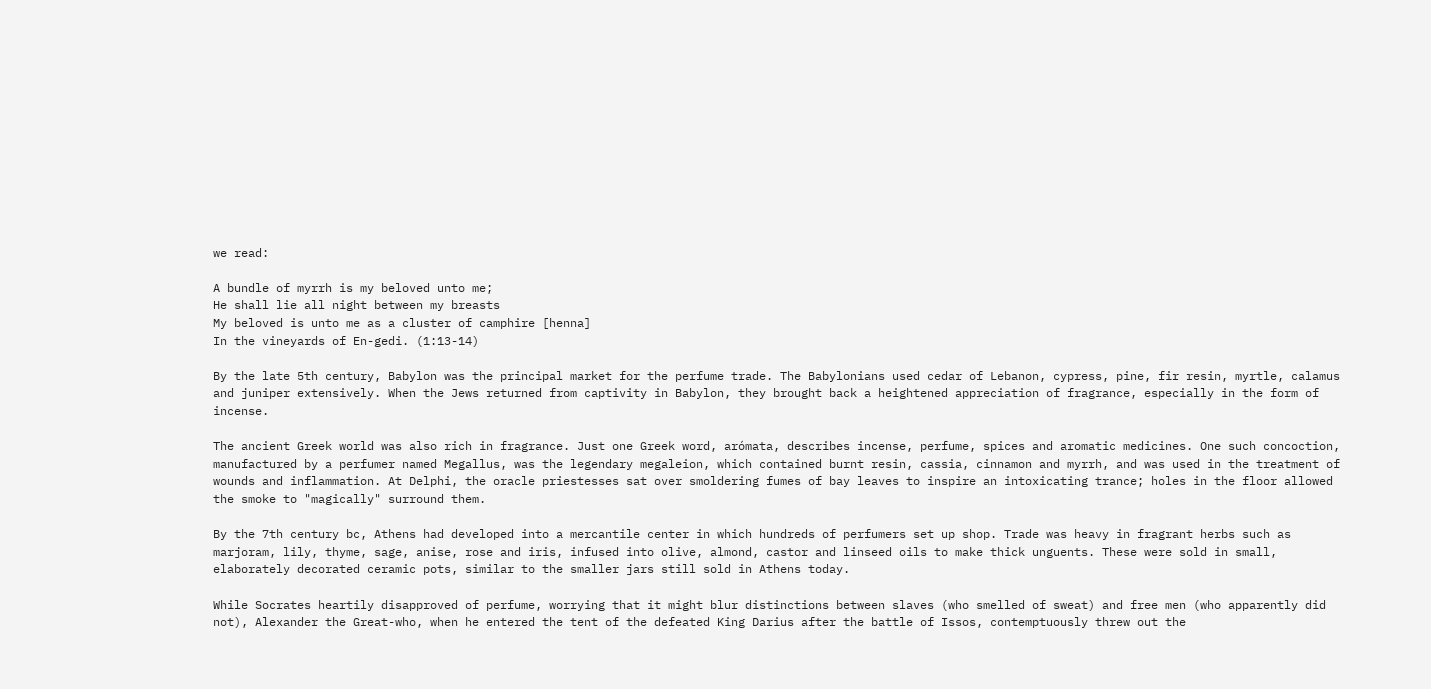we read:

A bundle of myrrh is my beloved unto me;
He shall lie all night between my breasts
My beloved is unto me as a cluster of camphire [henna]
In the vineyards of En-gedi. (1:13-14)

By the late 5th century, Babylon was the principal market for the perfume trade. The Babylonians used cedar of Lebanon, cypress, pine, fir resin, myrtle, calamus and juniper extensively. When the Jews returned from captivity in Babylon, they brought back a heightened appreciation of fragrance, especially in the form of incense.

The ancient Greek world was also rich in fragrance. Just one Greek word, arómata, describes incense, perfume, spices and aromatic medicines. One such concoction, manufactured by a perfumer named Megallus, was the legendary megaleion, which contained burnt resin, cassia, cinnamon and myrrh, and was used in the treatment of wounds and inflammation. At Delphi, the oracle priestesses sat over smoldering fumes of bay leaves to inspire an intoxicating trance; holes in the floor allowed the smoke to "magically" surround them.

By the 7th century bc, Athens had developed into a mercantile center in which hundreds of perfumers set up shop. Trade was heavy in fragrant herbs such as marjoram, lily, thyme, sage, anise, rose and iris, infused into olive, almond, castor and linseed oils to make thick unguents. These were sold in small, elaborately decorated ceramic pots, similar to the smaller jars still sold in Athens today.

While Socrates heartily disapproved of perfume, worrying that it might blur distinctions between slaves (who smelled of sweat) and free men (who apparently did not), Alexander the Great-who, when he entered the tent of the defeated King Darius after the battle of Issos, contemptuously threw out the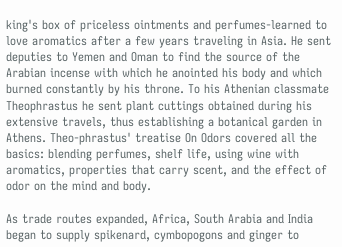king's box of priceless ointments and perfumes-learned to love aromatics after a few years traveling in Asia. He sent deputies to Yemen and Oman to find the source of the Arabian incense with which he anointed his body and which burned constantly by his throne. To his Athenian classmate Theophrastus he sent plant cuttings obtained during his extensive travels, thus establishing a botanical garden in Athens. Theo-phrastus' treatise On Odors covered all the basics: blending perfumes, shelf life, using wine with aromatics, properties that carry scent, and the effect of odor on the mind and body.

As trade routes expanded, Africa, South Arabia and India began to supply spikenard, cymbopogons and ginger to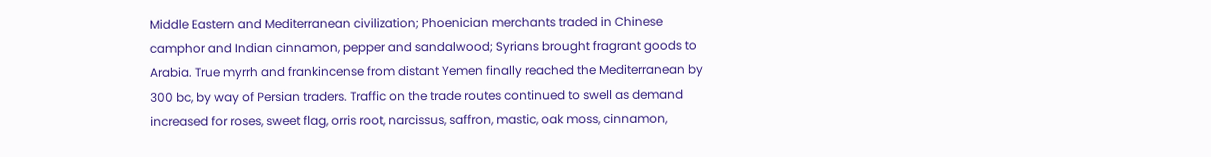Middle Eastern and Mediterranean civilization; Phoenician merchants traded in Chinese camphor and Indian cinnamon, pepper and sandalwood; Syrians brought fragrant goods to Arabia. True myrrh and frankincense from distant Yemen finally reached the Mediterranean by 300 bc, by way of Persian traders. Traffic on the trade routes continued to swell as demand increased for roses, sweet flag, orris root, narcissus, saffron, mastic, oak moss, cinnamon,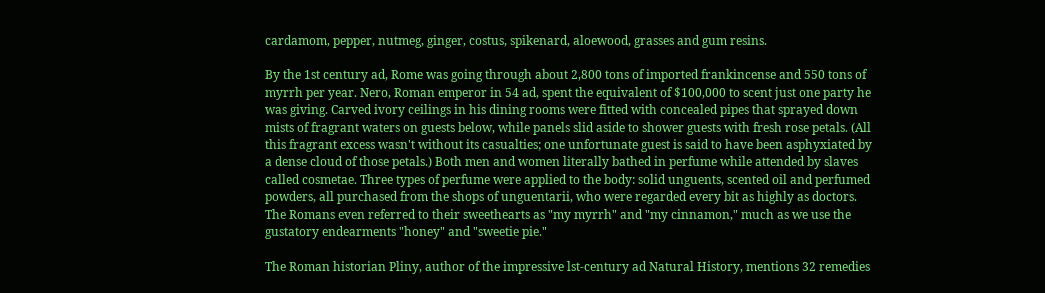cardamom, pepper, nutmeg, ginger, costus, spikenard, aloewood, grasses and gum resins.

By the 1st century ad, Rome was going through about 2,800 tons of imported frankincense and 550 tons of myrrh per year. Nero, Roman emperor in 54 ad, spent the equivalent of $100,000 to scent just one party he was giving. Carved ivory ceilings in his dining rooms were fitted with concealed pipes that sprayed down mists of fragrant waters on guests below, while panels slid aside to shower guests with fresh rose petals. (All this fragrant excess wasn't without its casualties; one unfortunate guest is said to have been asphyxiated by a dense cloud of those petals.) Both men and women literally bathed in perfume while attended by slaves called cosmetae. Three types of perfume were applied to the body: solid unguents, scented oil and perfumed powders, all purchased from the shops of unguentarii, who were regarded every bit as highly as doctors. The Romans even referred to their sweethearts as "my myrrh" and "my cinnamon," much as we use the gustatory endearments "honey" and "sweetie pie."

The Roman historian Pliny, author of the impressive lst-century ad Natural History, mentions 32 remedies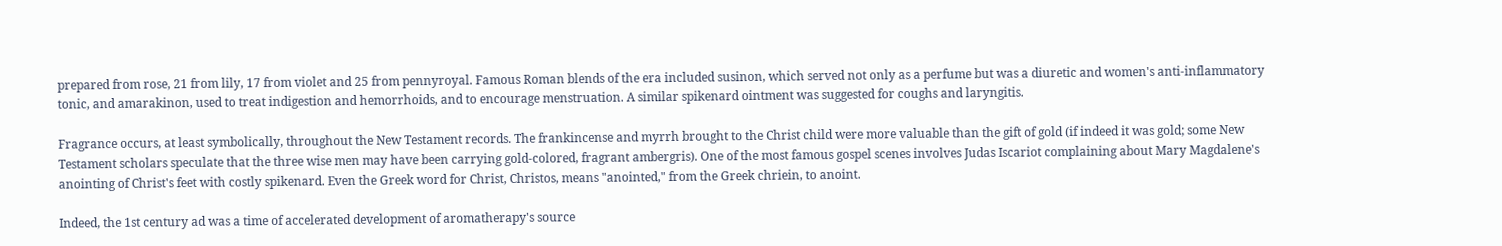prepared from rose, 21 from lily, 17 from violet and 25 from pennyroyal. Famous Roman blends of the era included susinon, which served not only as a perfume but was a diuretic and women's anti-inflammatory tonic, and amarakinon, used to treat indigestion and hemorrhoids, and to encourage menstruation. A similar spikenard ointment was suggested for coughs and laryngitis.

Fragrance occurs, at least symbolically, throughout the New Testament records. The frankincense and myrrh brought to the Christ child were more valuable than the gift of gold (if indeed it was gold; some New Testament scholars speculate that the three wise men may have been carrying gold-colored, fragrant ambergris). One of the most famous gospel scenes involves Judas Iscariot complaining about Mary Magdalene's anointing of Christ's feet with costly spikenard. Even the Greek word for Christ, Christos, means "anointed," from the Greek chriein, to anoint.

Indeed, the 1st century ad was a time of accelerated development of aromatherapy's source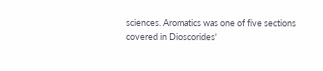sciences. Aromatics was one of five sections covered in Dioscorides'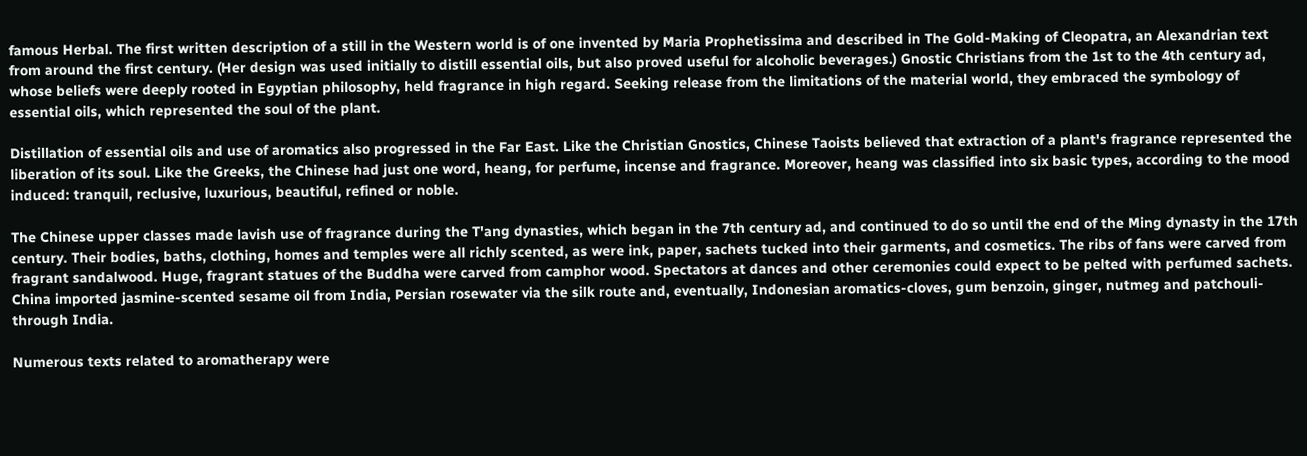famous Herbal. The first written description of a still in the Western world is of one invented by Maria Prophetissima and described in The Gold-Making of Cleopatra, an Alexandrian text from around the first century. (Her design was used initially to distill essential oils, but also proved useful for alcoholic beverages.) Gnostic Christians from the 1st to the 4th century ad, whose beliefs were deeply rooted in Egyptian philosophy, held fragrance in high regard. Seeking release from the limitations of the material world, they embraced the symbology of essential oils, which represented the soul of the plant.

Distillation of essential oils and use of aromatics also progressed in the Far East. Like the Christian Gnostics, Chinese Taoists believed that extraction of a plant's fragrance represented the liberation of its soul. Like the Greeks, the Chinese had just one word, heang, for perfume, incense and fragrance. Moreover, heang was classified into six basic types, according to the mood induced: tranquil, reclusive, luxurious, beautiful, refined or noble.

The Chinese upper classes made lavish use of fragrance during the T'ang dynasties, which began in the 7th century ad, and continued to do so until the end of the Ming dynasty in the 17th century. Their bodies, baths, clothing, homes and temples were all richly scented, as were ink, paper, sachets tucked into their garments, and cosmetics. The ribs of fans were carved from fragrant sandalwood. Huge, fragrant statues of the Buddha were carved from camphor wood. Spectators at dances and other ceremonies could expect to be pelted with perfumed sachets. China imported jasmine-scented sesame oil from India, Persian rosewater via the silk route and, eventually, Indonesian aromatics-cloves, gum benzoin, ginger, nutmeg and patchouli-through India.

Numerous texts related to aromatherapy were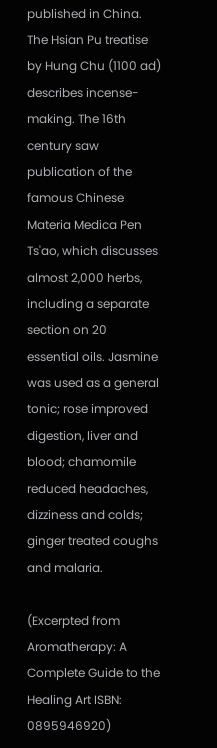published in China. The Hsian Pu treatise by Hung Chu (1100 ad) describes incense-making. The 16th century saw publication of the famous Chinese Materia Medica Pen Ts'ao, which discusses almost 2,000 herbs, including a separate section on 20 essential oils. Jasmine was used as a general tonic; rose improved digestion, liver and blood; chamomile reduced headaches, dizziness and colds; ginger treated coughs and malaria.

(Excerpted from Aromatherapy: A Complete Guide to the Healing Art ISBN: 0895946920)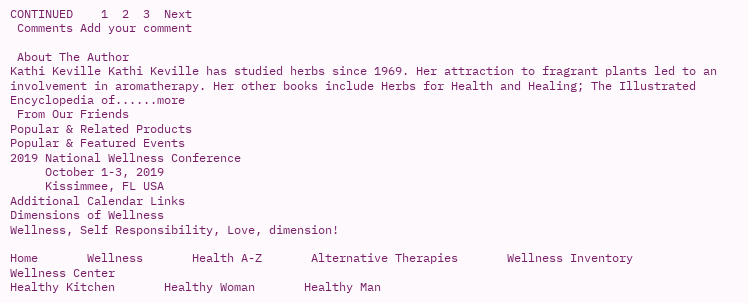CONTINUED    1  2  3  Next
 Comments Add your comment

 About The Author
Kathi Keville Kathi Keville has studied herbs since 1969. Her attraction to fragrant plants led to an involvement in aromatherapy. Her other books include Herbs for Health and Healing; The Illustrated Encyclopedia of......more
 From Our Friends
Popular & Related Products
Popular & Featured Events
2019 National Wellness Conference
     October 1-3, 2019
     Kissimmee, FL USA
Additional Calendar Links
Dimensions of Wellness
Wellness, Self Responsibility, Love, dimension!

Home       Wellness       Health A-Z       Alternative Therapies       Wellness Inventory       Wellness Center
Healthy Kitchen       Healthy Woman       Healthy Man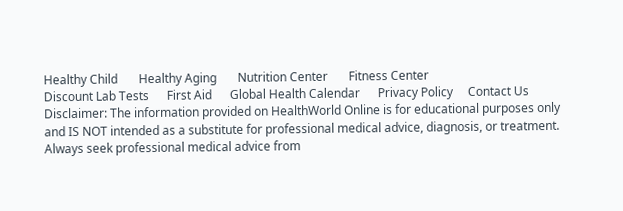Healthy Child       Healthy Aging       Nutrition Center       Fitness Center
Discount Lab Tests      First Aid      Global Health Calendar      Privacy Policy     Contact Us
Disclaimer: The information provided on HealthWorld Online is for educational purposes only and IS NOT intended as a substitute for professional medical advice, diagnosis, or treatment. Always seek professional medical advice from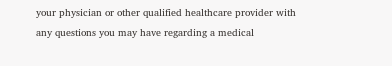your physician or other qualified healthcare provider with any questions you may have regarding a medical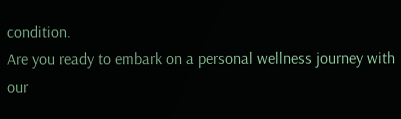condition.
Are you ready to embark on a personal wellness journey with our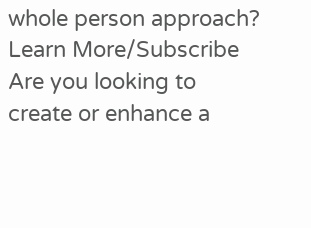whole person approach?
Learn More/Subscribe
Are you looking to create or enhance a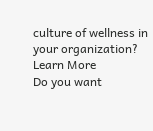culture of wellness in your organization?
Learn More
Do you want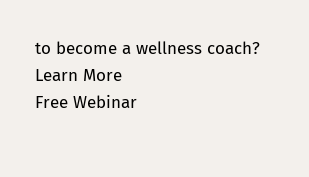to become a wellness coach?
Learn More
Free Webinar